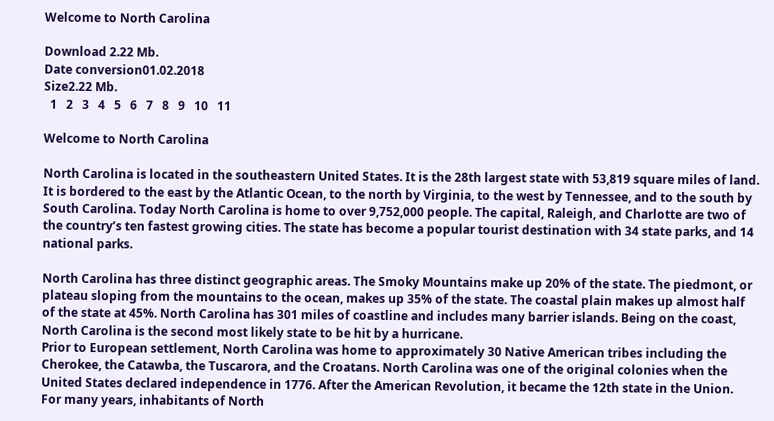Welcome to North Carolina

Download 2.22 Mb.
Date conversion01.02.2018
Size2.22 Mb.
  1   2   3   4   5   6   7   8   9   10   11

Welcome to North Carolina

North Carolina is located in the southeastern United States. It is the 28th largest state with 53,819 square miles of land. It is bordered to the east by the Atlantic Ocean, to the north by Virginia, to the west by Tennessee, and to the south by South Carolina. Today North Carolina is home to over 9,752,000 people. The capital, Raleigh, and Charlotte are two of the country’s ten fastest growing cities. The state has become a popular tourist destination with 34 state parks, and 14 national parks.

North Carolina has three distinct geographic areas. The Smoky Mountains make up 20% of the state. The piedmont, or plateau sloping from the mountains to the ocean, makes up 35% of the state. The coastal plain makes up almost half of the state at 45%. North Carolina has 301 miles of coastline and includes many barrier islands. Being on the coast, North Carolina is the second most likely state to be hit by a hurricane.
Prior to European settlement, North Carolina was home to approximately 30 Native American tribes including the Cherokee, the Catawba, the Tuscarora, and the Croatans. North Carolina was one of the original colonies when the United States declared independence in 1776. After the American Revolution, it became the 12th state in the Union.
For many years, inhabitants of North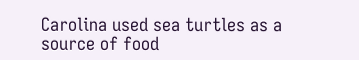Carolina used sea turtles as a source of food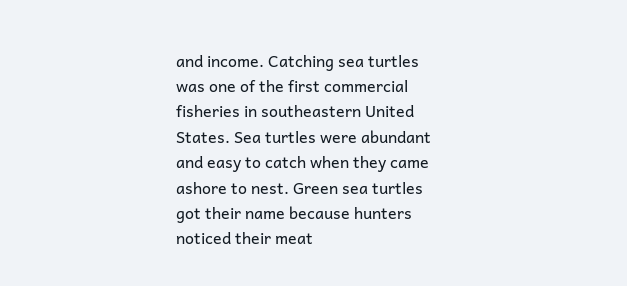and income. Catching sea turtles was one of the first commercial fisheries in southeastern United States. Sea turtles were abundant and easy to catch when they came ashore to nest. Green sea turtles got their name because hunters noticed their meat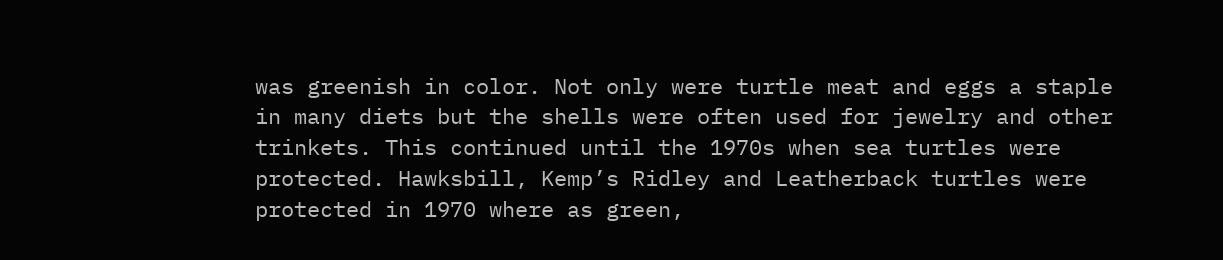was greenish in color. Not only were turtle meat and eggs a staple in many diets but the shells were often used for jewelry and other trinkets. This continued until the 1970s when sea turtles were protected. Hawksbill, Kemp’s Ridley and Leatherback turtles were protected in 1970 where as green,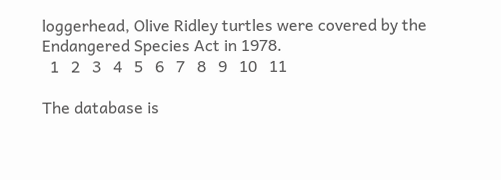loggerhead, Olive Ridley turtles were covered by the Endangered Species Act in 1978.
  1   2   3   4   5   6   7   8   9   10   11

The database is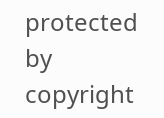protected by copyright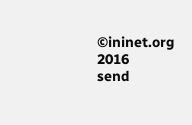©ininet.org 2016
send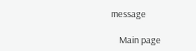message

    Main page